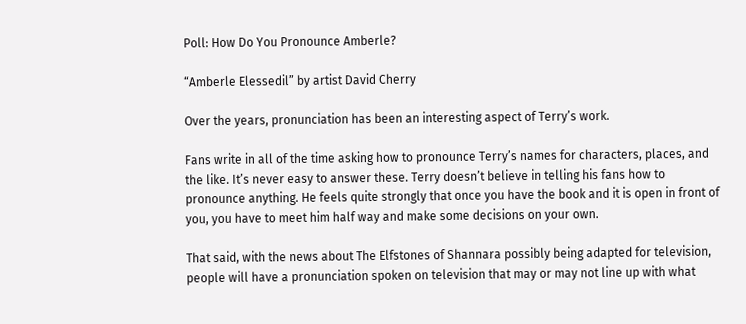Poll: How Do You Pronounce Amberle?

“Amberle Elessedil” by artist David Cherry

Over the years, pronunciation has been an interesting aspect of Terry’s work.

Fans write in all of the time asking how to pronounce Terry’s names for characters, places, and the like. It’s never easy to answer these. Terry doesn’t believe in telling his fans how to pronounce anything. He feels quite strongly that once you have the book and it is open in front of you, you have to meet him half way and make some decisions on your own.

That said, with the news about The Elfstones of Shannara possibly being adapted for television, people will have a pronunciation spoken on television that may or may not line up with what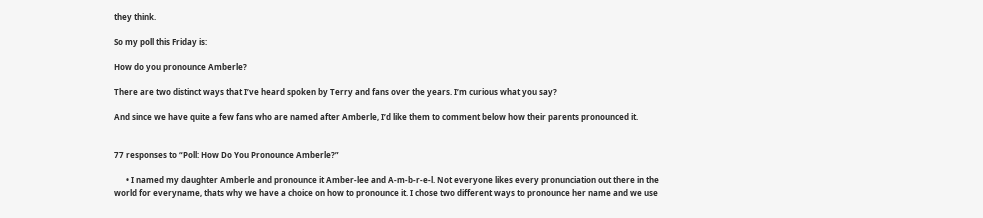they think.

So my poll this Friday is:

How do you pronounce Amberle?

There are two distinct ways that I’ve heard spoken by Terry and fans over the years. I’m curious what you say?

And since we have quite a few fans who are named after Amberle, I’d like them to comment below how their parents pronounced it.


77 responses to “Poll: How Do You Pronounce Amberle?”

      • I named my daughter Amberle and pronounce it Amber-lee and A-m-b-r-e-l. Not everyone likes every pronunciation out there in the world for everyname, thats why we have a choice on how to pronounce it. I chose two different ways to pronounce her name and we use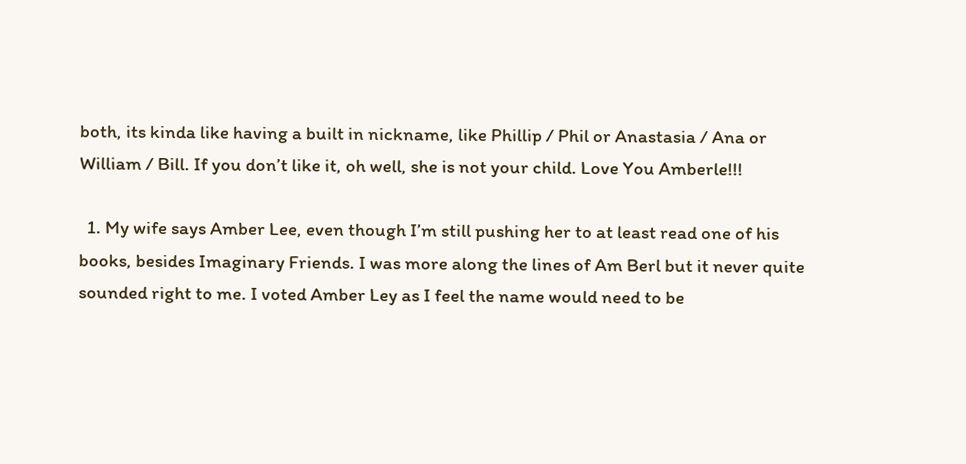both, its kinda like having a built in nickname, like Phillip / Phil or Anastasia / Ana or William / Bill. If you don’t like it, oh well, she is not your child. Love You Amberle!!!

  1. My wife says Amber Lee, even though I’m still pushing her to at least read one of his books, besides Imaginary Friends. I was more along the lines of Am Berl but it never quite sounded right to me. I voted Amber Ley as I feel the name would need to be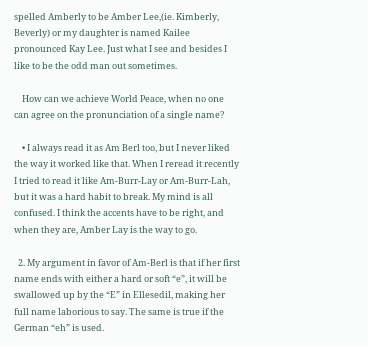spelled Amberly to be Amber Lee,(ie. Kimberly, Beverly) or my daughter is named Kailee pronounced Kay Lee. Just what I see and besides I like to be the odd man out sometimes.

    How can we achieve World Peace, when no one can agree on the pronunciation of a single name?

    • I always read it as Am Berl too, but I never liked the way it worked like that. When I reread it recently I tried to read it like Am-Burr-Lay or Am-Burr-Lah, but it was a hard habit to break. My mind is all confused. I think the accents have to be right, and when they are, Amber Lay is the way to go.

  2. My argument in favor of Am-Berl is that if her first name ends with either a hard or soft “e”, it will be swallowed up by the “E” in Ellesedil, making her full name laborious to say. The same is true if the German “eh” is used.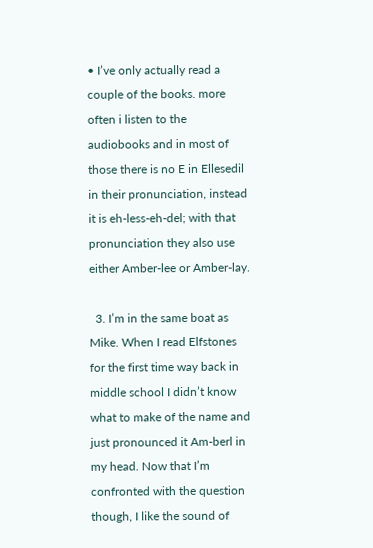• I’ve only actually read a couple of the books. more often i listen to the audiobooks and in most of those there is no E in Ellesedil in their pronunciation, instead it is eh-less-eh-del; with that pronunciation they also use either Amber-lee or Amber-lay.

  3. I’m in the same boat as Mike. When I read Elfstones for the first time way back in middle school I didn’t know what to make of the name and just pronounced it Am-berl in my head. Now that I’m confronted with the question though, I like the sound of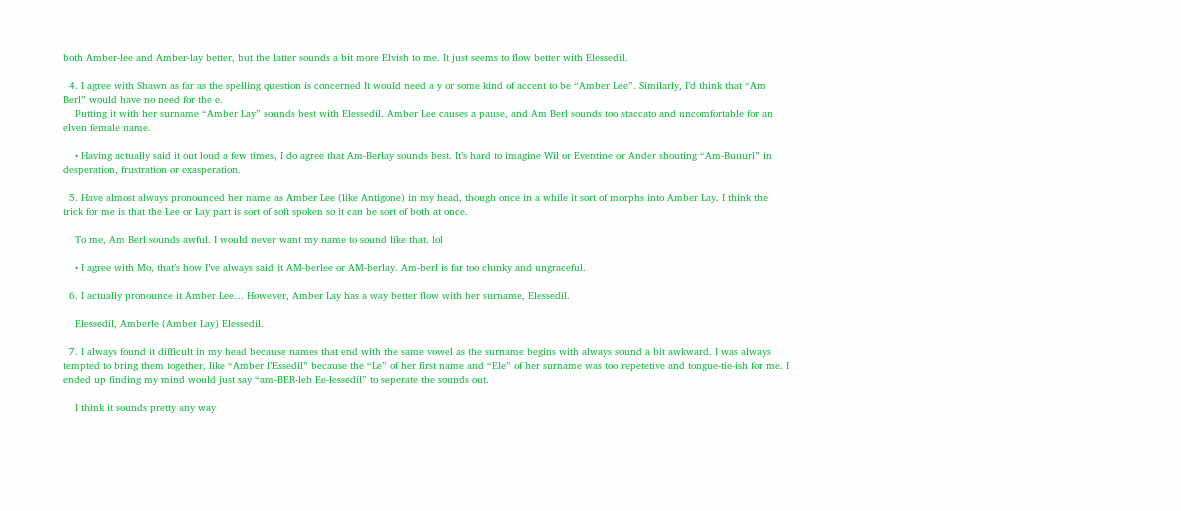both Amber-lee and Amber-lay better, but the latter sounds a bit more Elvish to me. It just seems to flow better with Elessedil.

  4. I agree with Shawn as far as the spelling question is concerned It would need a y or some kind of accent to be “Amber Lee”. Similarly, I’d think that “Am Berl” would have no need for the e.
    Putting it with her surname “Amber Lay” sounds best with Elessedil. Amber Lee causes a pause, and Am Berl sounds too staccato and uncomfortable for an elven female name.

    • Having actually said it out loud a few times, I do agree that Am-Berlay sounds best. It’s hard to imagine Wil or Eventine or Ander shouting “Am-Buuurl” in desperation, frustration or exasperation.

  5. Have almost always pronounced her name as Amber Lee (like Antigone) in my head, though once in a while it sort of morphs into Amber Lay. I think the trick for me is that the Lee or Lay part is sort of soft spoken so it can be sort of both at once.

    To me, Am Berl sounds awful. I would never want my name to sound like that. lol

    • I agree with Mo, that’s how I’ve always said it AM-berlee or AM-berlay. Am-berl is far too clunky and ungraceful.

  6. I actually pronounce it Amber Lee… However, Amber Lay has a way better flow with her surname, Elessedil.

    Elessedil, Amberle (Amber Lay) Elessedil.

  7. I always found it difficult in my head because names that end with the same vowel as the surname begins with always sound a bit awkward. I was always tempted to bring them together, like “Amber l’Essedil” because the “Le” of her first name and “Ele” of her surname was too repetetive and tongue-tie-ish for me. I ended up finding my mind would just say “am-BER-leh Ee-lessedil” to seperate the sounds out.

    I think it sounds pretty any way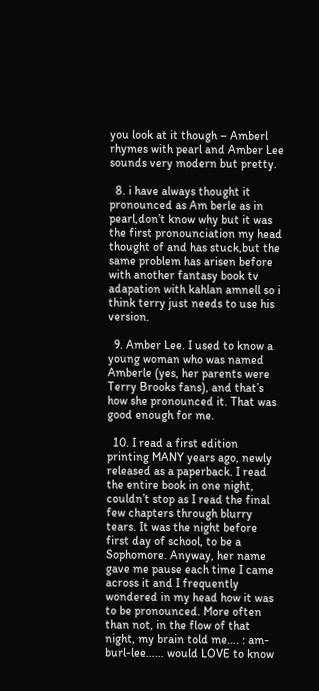you look at it though – Amberl rhymes with pearl and Amber Lee sounds very modern but pretty.

  8. i have always thought it pronounced as Am berle as in pearl,don’t know why but it was the first pronounciation my head thought of and has stuck,but the same problem has arisen before with another fantasy book tv adapation with kahlan amnell so i think terry just needs to use his version.

  9. Amber Lee. I used to know a young woman who was named Amberle (yes, her parents were Terry Brooks fans), and that’s how she pronounced it. That was good enough for me.

  10. I read a first edition printing MANY years ago, newly released as a paperback. I read the entire book in one night, couldn’t stop as I read the final few chapters through blurry tears. It was the night before first day of school, to be a Sophomore. Anyway, her name gave me pause each time I came across it and I frequently wondered in my head how it was to be pronounced. More often than not, in the flow of that night, my brain told me…. : am-burl-lee…… would LOVE to know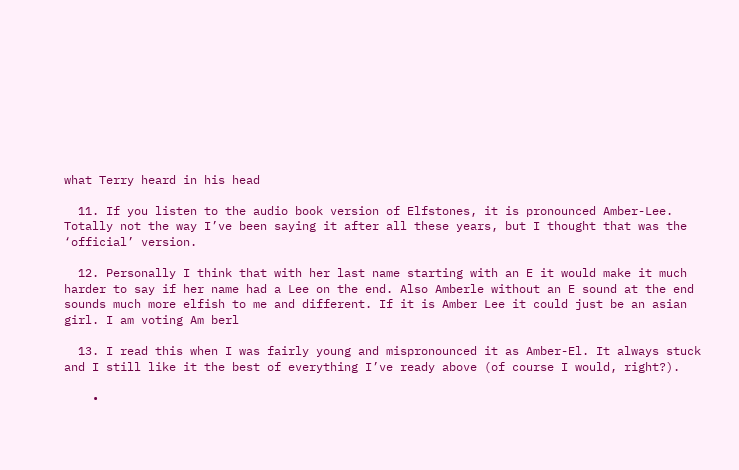what Terry heard in his head

  11. If you listen to the audio book version of Elfstones, it is pronounced Amber-Lee. Totally not the way I’ve been saying it after all these years, but I thought that was the ‘official’ version.

  12. Personally I think that with her last name starting with an E it would make it much harder to say if her name had a Lee on the end. Also Amberle without an E sound at the end sounds much more elfish to me and different. If it is Amber Lee it could just be an asian girl. I am voting Am berl

  13. I read this when I was fairly young and mispronounced it as Amber-El. It always stuck and I still like it the best of everything I’ve ready above (of course I would, right?).

    •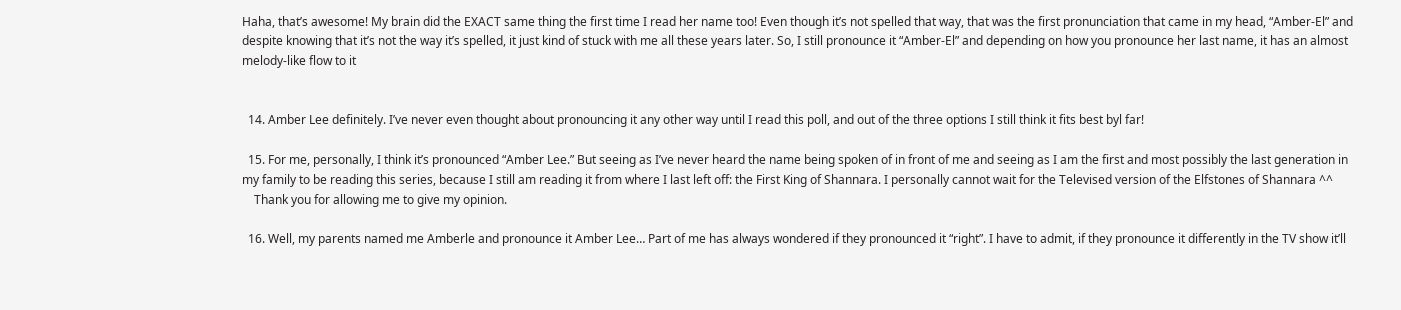Haha, that’s awesome! My brain did the EXACT same thing the first time I read her name too! Even though it’s not spelled that way, that was the first pronunciation that came in my head, “Amber-El” and despite knowing that it’s not the way it’s spelled, it just kind of stuck with me all these years later. So, I still pronounce it “Amber-El” and depending on how you pronounce her last name, it has an almost melody-like flow to it


  14. Amber Lee definitely. I’ve never even thought about pronouncing it any other way until I read this poll, and out of the three options I still think it fits best byl far!

  15. For me, personally, I think it’s pronounced “Amber Lee.” But seeing as I’ve never heard the name being spoken of in front of me and seeing as I am the first and most possibly the last generation in my family to be reading this series, because I still am reading it from where I last left off: the First King of Shannara. I personally cannot wait for the Televised version of the Elfstones of Shannara ^^
    Thank you for allowing me to give my opinion.

  16. Well, my parents named me Amberle and pronounce it Amber Lee… Part of me has always wondered if they pronounced it “right”. I have to admit, if they pronounce it differently in the TV show it’ll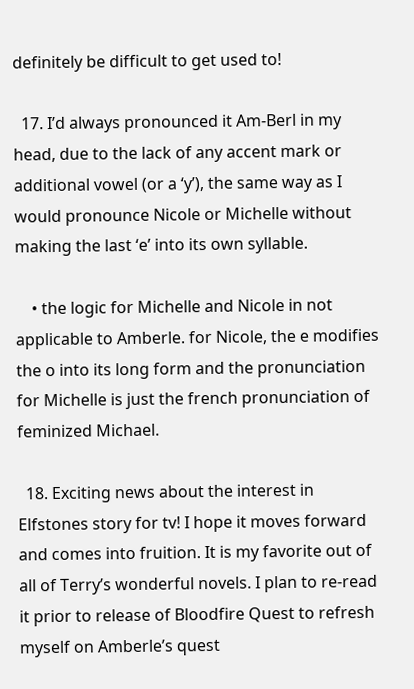definitely be difficult to get used to!

  17. I’d always pronounced it Am-Berl in my head, due to the lack of any accent mark or additional vowel (or a ‘y’), the same way as I would pronounce Nicole or Michelle without making the last ‘e’ into its own syllable.

    • the logic for Michelle and Nicole in not applicable to Amberle. for Nicole, the e modifies the o into its long form and the pronunciation for Michelle is just the french pronunciation of feminized Michael.

  18. Exciting news about the interest in Elfstones story for tv! I hope it moves forward and comes into fruition. It is my favorite out of all of Terry’s wonderful novels. I plan to re-read it prior to release of Bloodfire Quest to refresh myself on Amberle’s quest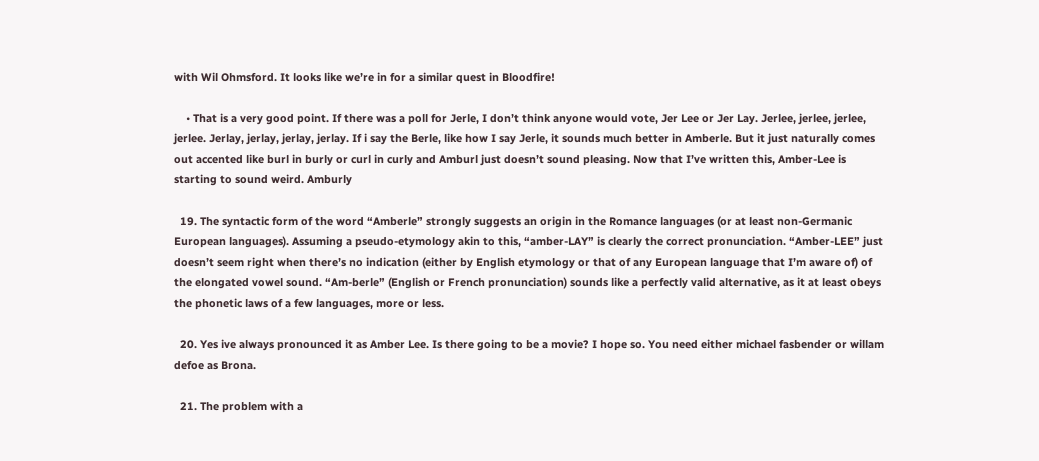with Wil Ohmsford. It looks like we’re in for a similar quest in Bloodfire!

    • That is a very good point. If there was a poll for Jerle, I don’t think anyone would vote, Jer Lee or Jer Lay. Jerlee, jerlee, jerlee, jerlee. Jerlay, jerlay, jerlay, jerlay. If i say the Berle, like how I say Jerle, it sounds much better in Amberle. But it just naturally comes out accented like burl in burly or curl in curly and Amburl just doesn’t sound pleasing. Now that I’ve written this, Amber-Lee is starting to sound weird. Amburly

  19. The syntactic form of the word “Amberle” strongly suggests an origin in the Romance languages (or at least non-Germanic European languages). Assuming a pseudo-etymology akin to this, “amber-LAY” is clearly the correct pronunciation. “Amber-LEE” just doesn’t seem right when there’s no indication (either by English etymology or that of any European language that I’m aware of) of the elongated vowel sound. “Am-berle” (English or French pronunciation) sounds like a perfectly valid alternative, as it at least obeys the phonetic laws of a few languages, more or less.

  20. Yes ive always pronounced it as Amber Lee. Is there going to be a movie? I hope so. You need either michael fasbender or willam defoe as Brona.

  21. The problem with a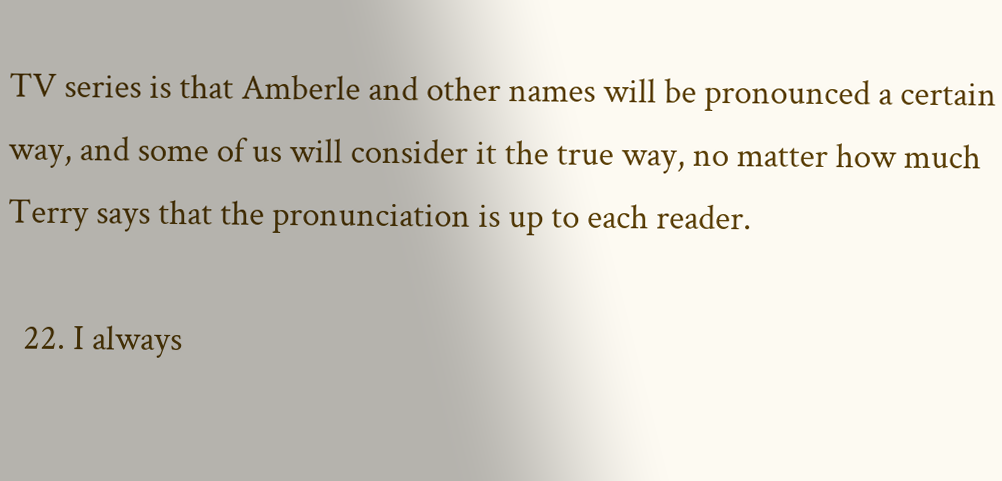TV series is that Amberle and other names will be pronounced a certain way, and some of us will consider it the true way, no matter how much Terry says that the pronunciation is up to each reader.

  22. I always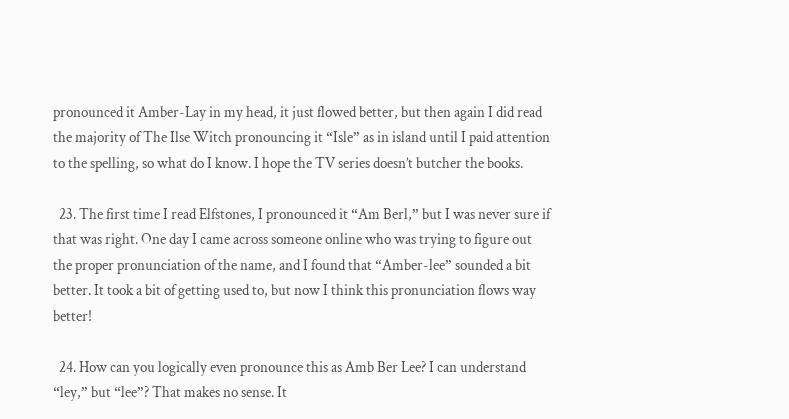pronounced it Amber-Lay in my head, it just flowed better, but then again I did read the majority of The Ilse Witch pronouncing it “Isle” as in island until I paid attention to the spelling, so what do I know. I hope the TV series doesn’t butcher the books.

  23. The first time I read Elfstones, I pronounced it “Am Berl,” but I was never sure if that was right. One day I came across someone online who was trying to figure out the proper pronunciation of the name, and I found that “Amber-lee” sounded a bit better. It took a bit of getting used to, but now I think this pronunciation flows way better!

  24. How can you logically even pronounce this as Amb Ber Lee? I can understand “ley,” but “lee”? That makes no sense. It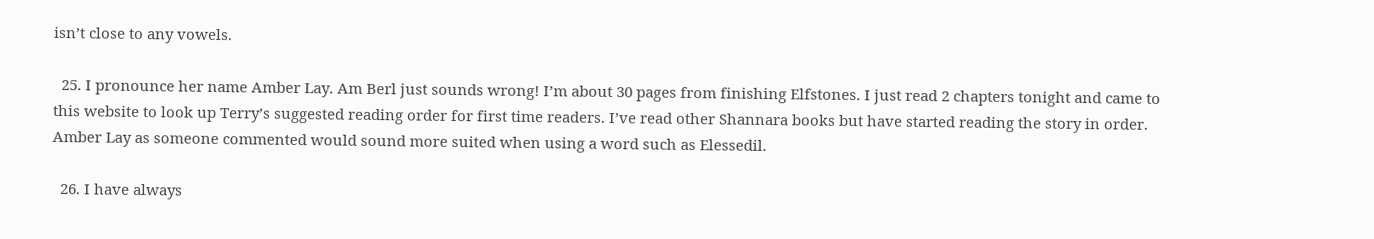isn’t close to any vowels.

  25. I pronounce her name Amber Lay. Am Berl just sounds wrong! I’m about 30 pages from finishing Elfstones. I just read 2 chapters tonight and came to this website to look up Terry’s suggested reading order for first time readers. I’ve read other Shannara books but have started reading the story in order. Amber Lay as someone commented would sound more suited when using a word such as Elessedil.

  26. I have always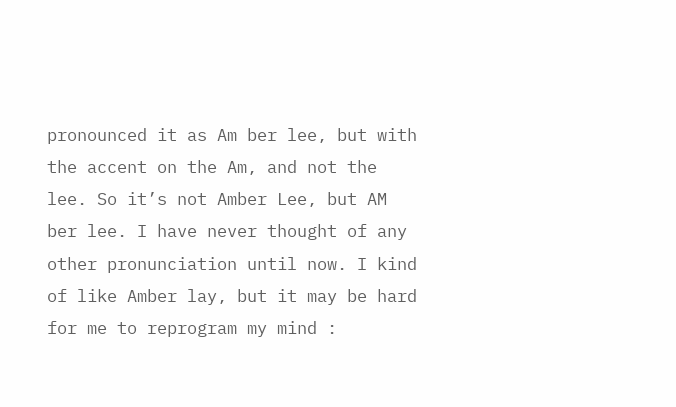pronounced it as Am ber lee, but with the accent on the Am, and not the lee. So it’s not Amber Lee, but AM ber lee. I have never thought of any other pronunciation until now. I kind of like Amber lay, but it may be hard for me to reprogram my mind :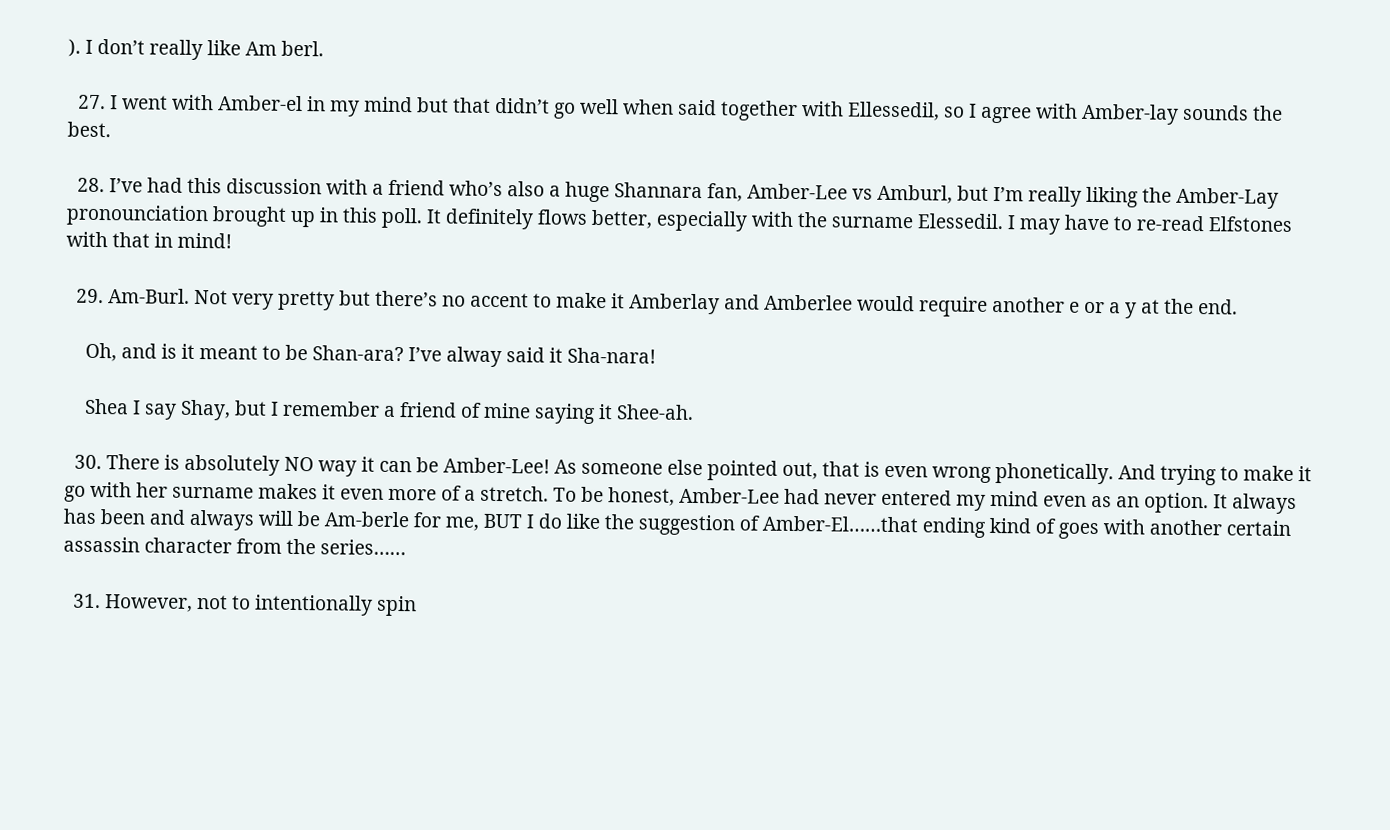). I don’t really like Am berl.

  27. I went with Amber-el in my mind but that didn’t go well when said together with Ellessedil, so I agree with Amber-lay sounds the best.

  28. I’ve had this discussion with a friend who’s also a huge Shannara fan, Amber-Lee vs Amburl, but I’m really liking the Amber-Lay pronounciation brought up in this poll. It definitely flows better, especially with the surname Elessedil. I may have to re-read Elfstones with that in mind!

  29. Am-Burl. Not very pretty but there’s no accent to make it Amberlay and Amberlee would require another e or a y at the end.

    Oh, and is it meant to be Shan-ara? I’ve alway said it Sha-nara!

    Shea I say Shay, but I remember a friend of mine saying it Shee-ah.

  30. There is absolutely NO way it can be Amber-Lee! As someone else pointed out, that is even wrong phonetically. And trying to make it go with her surname makes it even more of a stretch. To be honest, Amber-Lee had never entered my mind even as an option. It always has been and always will be Am-berle for me, BUT I do like the suggestion of Amber-El……that ending kind of goes with another certain assassin character from the series……

  31. However, not to intentionally spin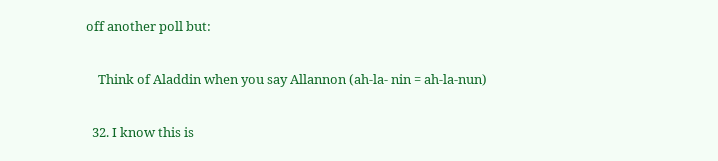off another poll but:

    Think of Aladdin when you say Allannon (ah-la- nin = ah-la-nun)

  32. I know this is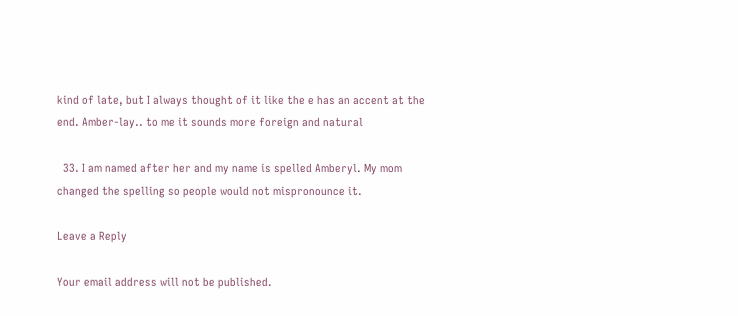kind of late, but I always thought of it like the e has an accent at the end. Amber-lay.. to me it sounds more foreign and natural

  33. I am named after her and my name is spelled Amberyl. My mom changed the spelling so people would not mispronounce it.

Leave a Reply

Your email address will not be published.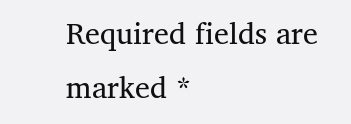Required fields are marked *